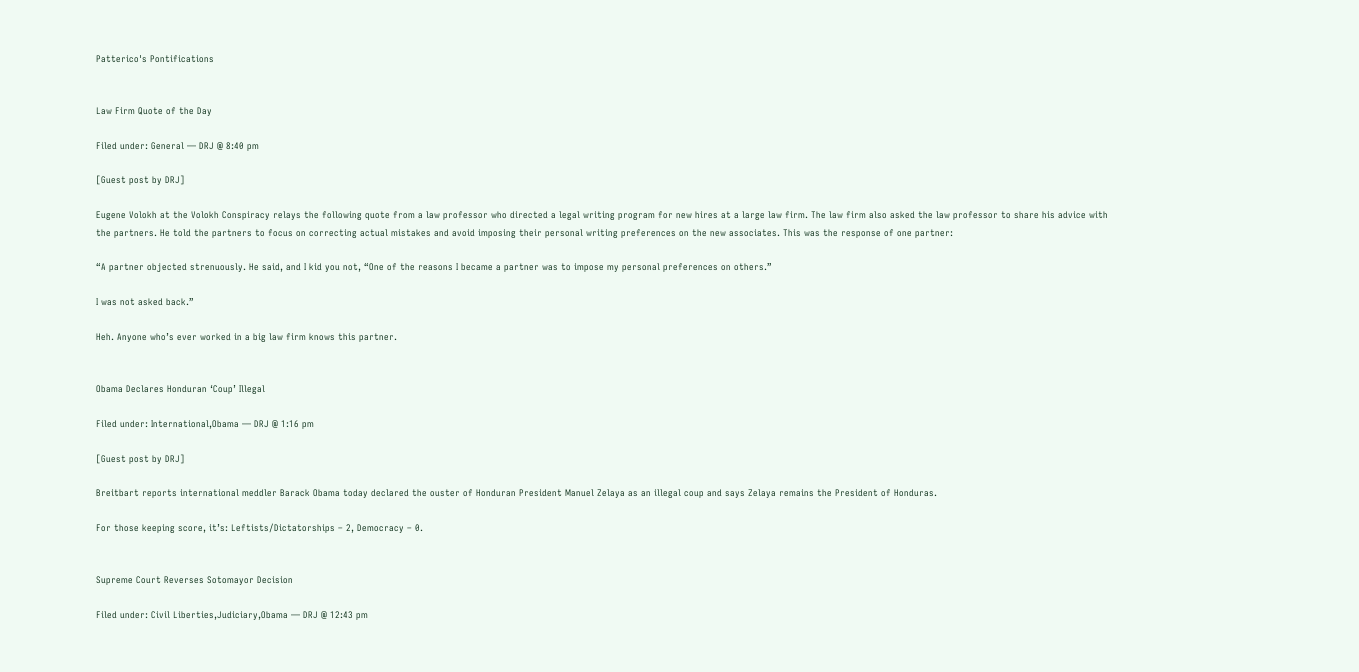Patterico's Pontifications


Law Firm Quote of the Day

Filed under: General — DRJ @ 8:40 pm

[Guest post by DRJ]

Eugene Volokh at the Volokh Conspiracy relays the following quote from a law professor who directed a legal writing program for new hires at a large law firm. The law firm also asked the law professor to share his advice with the partners. He told the partners to focus on correcting actual mistakes and avoid imposing their personal writing preferences on the new associates. This was the response of one partner:

“A partner objected strenuously. He said, and I kid you not, “One of the reasons I became a partner was to impose my personal preferences on others.”

I was not asked back.”

Heh. Anyone who’s ever worked in a big law firm knows this partner.


Obama Declares Honduran ‘Coup’ Illegal

Filed under: International,Obama — DRJ @ 1:16 pm

[Guest post by DRJ]

Breitbart reports international meddler Barack Obama today declared the ouster of Honduran President Manuel Zelaya as an illegal coup and says Zelaya remains the President of Honduras.

For those keeping score, it’s: Leftists/Dictatorships – 2, Democracy – 0.


Supreme Court Reverses Sotomayor Decision

Filed under: Civil Liberties,Judiciary,Obama — DRJ @ 12:43 pm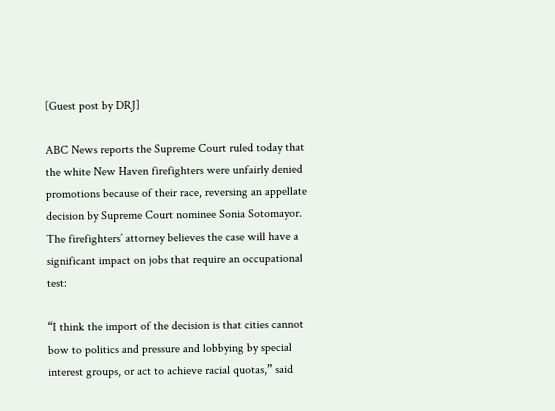[Guest post by DRJ]

ABC News reports the Supreme Court ruled today that the white New Haven firefighters were unfairly denied promotions because of their race, reversing an appellate decision by Supreme Court nominee Sonia Sotomayor. The firefighters’ attorney believes the case will have a significant impact on jobs that require an occupational test:

“I think the import of the decision is that cities cannot bow to politics and pressure and lobbying by special interest groups, or act to achieve racial quotas,” said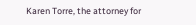Karen Torre, the attorney for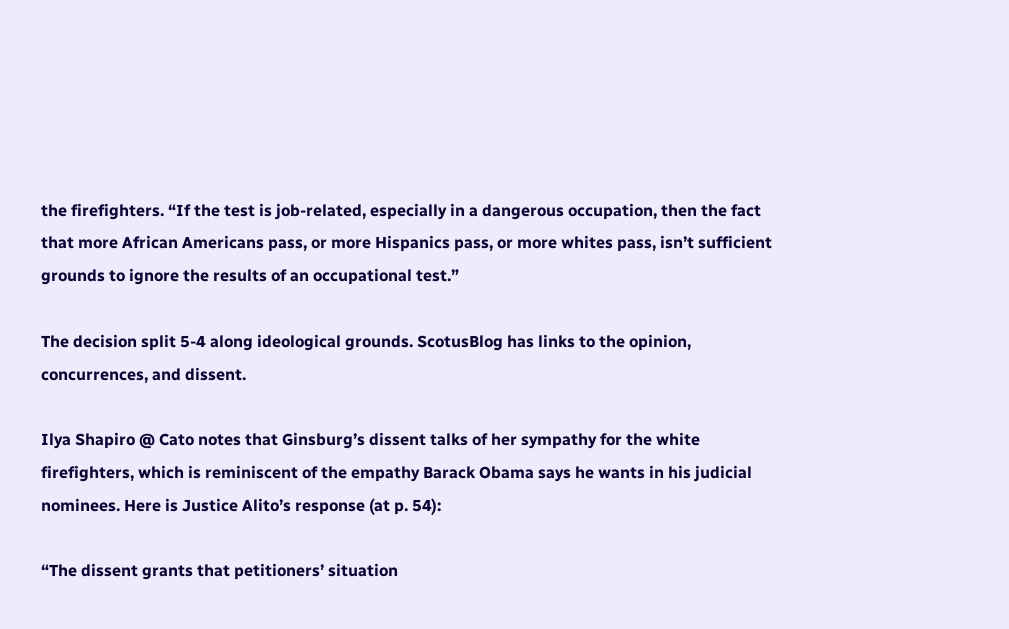the firefighters. “If the test is job-related, especially in a dangerous occupation, then the fact that more African Americans pass, or more Hispanics pass, or more whites pass, isn’t sufficient grounds to ignore the results of an occupational test.”

The decision split 5-4 along ideological grounds. ScotusBlog has links to the opinion, concurrences, and dissent.

Ilya Shapiro @ Cato notes that Ginsburg’s dissent talks of her sympathy for the white firefighters, which is reminiscent of the empathy Barack Obama says he wants in his judicial nominees. Here is Justice Alito’s response (at p. 54):

“The dissent grants that petitioners’ situation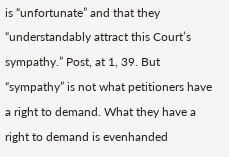is “unfortunate” and that they “understandably attract this Court’s sympathy.” Post, at 1, 39. But “sympathy” is not what petitioners have a right to demand. What they have a right to demand is evenhanded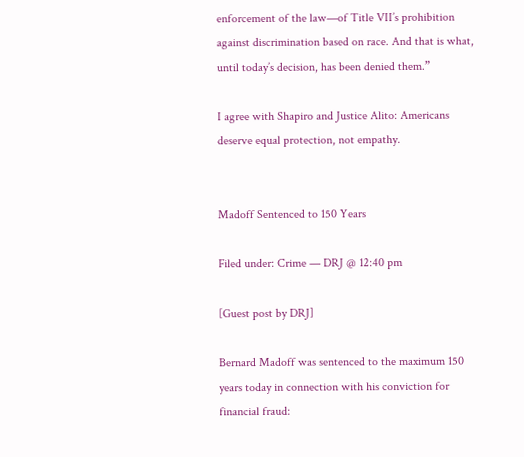enforcement of the law—of Title VII’s prohibition against discrimination based on race. And that is what, until today’s decision, has been denied them.”

I agree with Shapiro and Justice Alito: Americans deserve equal protection, not empathy.


Madoff Sentenced to 150 Years

Filed under: Crime — DRJ @ 12:40 pm

[Guest post by DRJ]

Bernard Madoff was sentenced to the maximum 150 years today in connection with his conviction for financial fraud: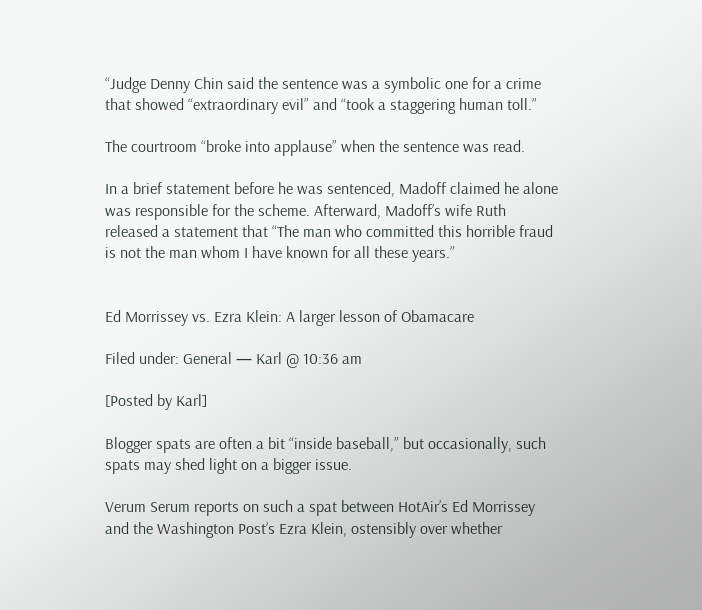“Judge Denny Chin said the sentence was a symbolic one for a crime that showed “extraordinary evil” and “took a staggering human toll.”

The courtroom “broke into applause” when the sentence was read.

In a brief statement before he was sentenced, Madoff claimed he alone was responsible for the scheme. Afterward, Madoff’s wife Ruth released a statement that “The man who committed this horrible fraud is not the man whom I have known for all these years.”


Ed Morrissey vs. Ezra Klein: A larger lesson of Obamacare

Filed under: General — Karl @ 10:36 am

[Posted by Karl]

Blogger spats are often a bit “inside baseball,” but occasionally, such spats may shed light on a bigger issue.

Verum Serum reports on such a spat between HotAir’s Ed Morrissey and the Washington Post’s Ezra Klein, ostensibly over whether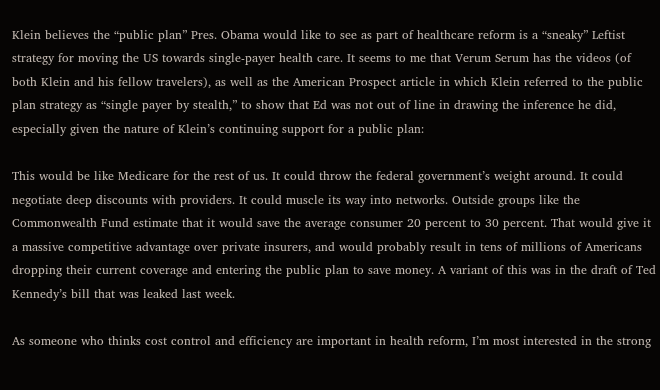Klein believes the “public plan” Pres. Obama would like to see as part of healthcare reform is a “sneaky” Leftist strategy for moving the US towards single-payer health care. It seems to me that Verum Serum has the videos (of both Klein and his fellow travelers), as well as the American Prospect article in which Klein referred to the public plan strategy as “single payer by stealth,” to show that Ed was not out of line in drawing the inference he did, especially given the nature of Klein’s continuing support for a public plan:

This would be like Medicare for the rest of us. It could throw the federal government’s weight around. It could negotiate deep discounts with providers. It could muscle its way into networks. Outside groups like the Commonwealth Fund estimate that it would save the average consumer 20 percent to 30 percent. That would give it a massive competitive advantage over private insurers, and would probably result in tens of millions of Americans dropping their current coverage and entering the public plan to save money. A variant of this was in the draft of Ted Kennedy’s bill that was leaked last week.

As someone who thinks cost control and efficiency are important in health reform, I’m most interested in the strong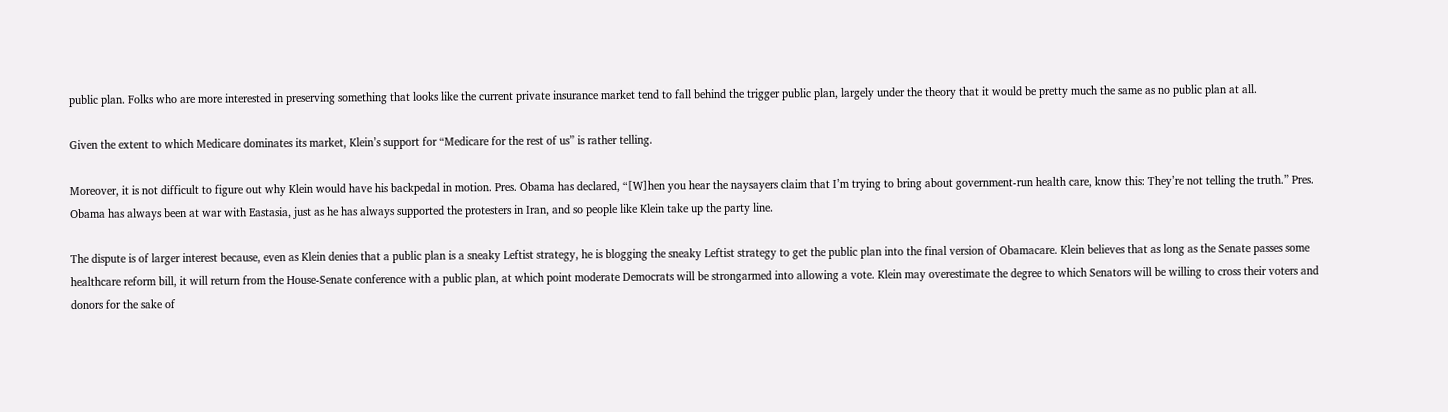public plan. Folks who are more interested in preserving something that looks like the current private insurance market tend to fall behind the trigger public plan, largely under the theory that it would be pretty much the same as no public plan at all.

Given the extent to which Medicare dominates its market, Klein’s support for “Medicare for the rest of us” is rather telling.

Moreover, it is not difficult to figure out why Klein would have his backpedal in motion. Pres. Obama has declared, “[W]hen you hear the naysayers claim that I’m trying to bring about government-run health care, know this: They’re not telling the truth.” Pres. Obama has always been at war with Eastasia, just as he has always supported the protesters in Iran, and so people like Klein take up the party line.

The dispute is of larger interest because, even as Klein denies that a public plan is a sneaky Leftist strategy, he is blogging the sneaky Leftist strategy to get the public plan into the final version of Obamacare. Klein believes that as long as the Senate passes some healthcare reform bill, it will return from the House-Senate conference with a public plan, at which point moderate Democrats will be strongarmed into allowing a vote. Klein may overestimate the degree to which Senators will be willing to cross their voters and donors for the sake of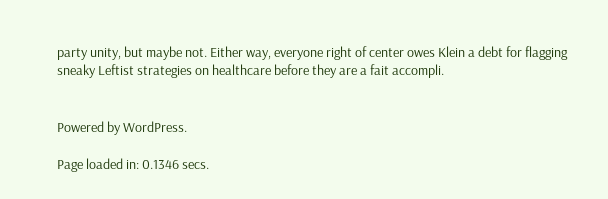party unity, but maybe not. Either way, everyone right of center owes Klein a debt for flagging sneaky Leftist strategies on healthcare before they are a fait accompli.


Powered by WordPress.

Page loaded in: 0.1346 secs.